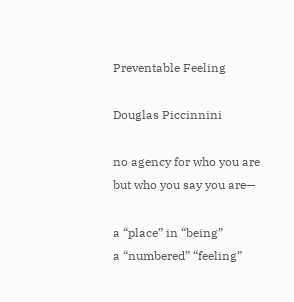Preventable Feeling

Douglas Piccinnini

no agency for who you are
but who you say you are—

a “place” in “being”
a “numbered” “feeling”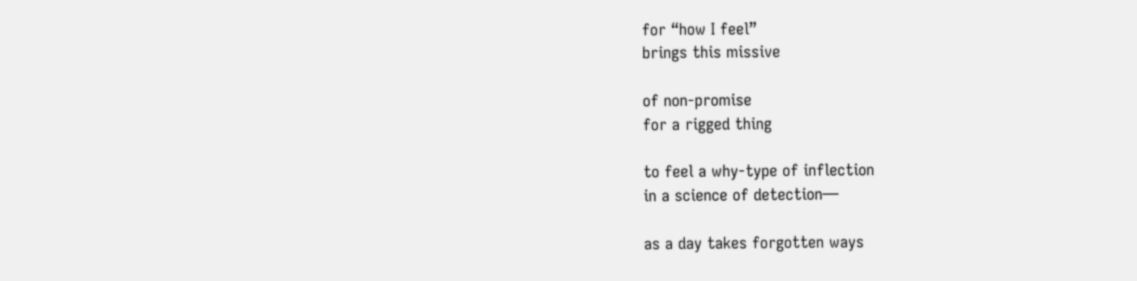for “how I feel”
brings this missive

of non-promise
for a rigged thing

to feel a why-type of inflection
in a science of detection—

as a day takes forgotten ways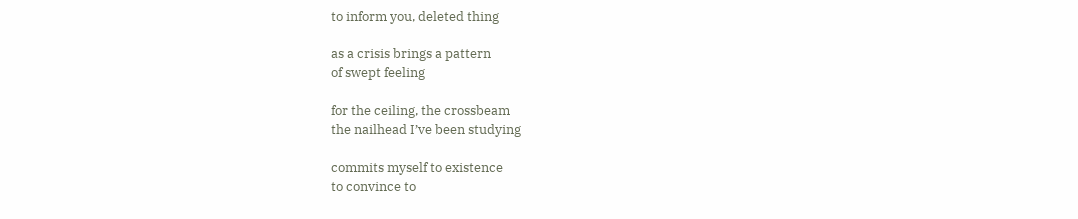to inform you, deleted thing

as a crisis brings a pattern
of swept feeling

for the ceiling, the crossbeam
the nailhead I’ve been studying

commits myself to existence
to convince to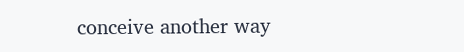conceive another way